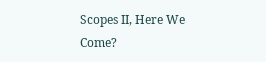Scopes II, Here We Come?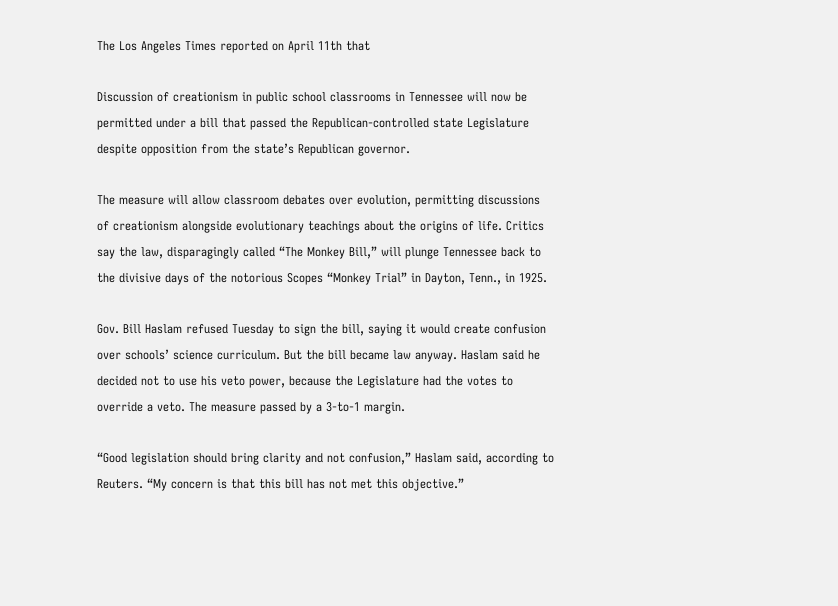The Los Angeles Times reported on April 11th that

Discussion of creationism in public school classrooms in Tennessee will now be permitted under a bill that passed the Republican-controlled state Legislature despite opposition from the state’s Republican governor.

The measure will allow classroom debates over evolution, permitting discussions of creationism alongside evolutionary teachings about the origins of life. Critics say the law, disparagingly called “The Monkey Bill,” will plunge Tennessee back to the divisive days of the notorious Scopes “Monkey Trial” in Dayton, Tenn., in 1925.

Gov. Bill Haslam refused Tuesday to sign the bill, saying it would create confusion over schools’ science curriculum. But the bill became law anyway. Haslam said he decided not to use his veto power, because the Legislature had the votes to override a veto. The measure passed by a 3-to-1 margin.

“Good legislation should bring clarity and not confusion,” Haslam said, according to Reuters. “My concern is that this bill has not met this objective.”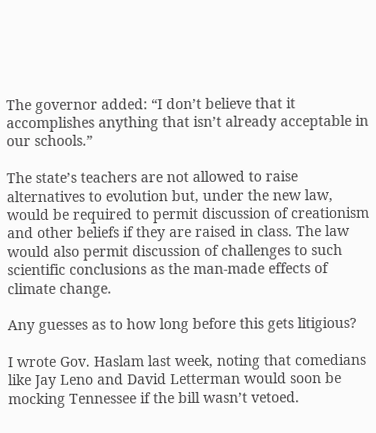The governor added: “I don’t believe that it accomplishes anything that isn’t already acceptable in our schools.”

The state’s teachers are not allowed to raise alternatives to evolution but, under the new law, would be required to permit discussion of creationism and other beliefs if they are raised in class. The law would also permit discussion of challenges to such scientific conclusions as the man-made effects of climate change.

Any guesses as to how long before this gets litigious?

I wrote Gov. Haslam last week, noting that comedians like Jay Leno and David Letterman would soon be mocking Tennessee if the bill wasn’t vetoed.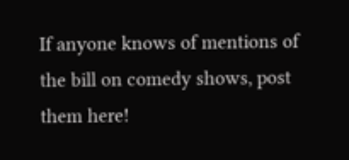If anyone knows of mentions of the bill on comedy shows, post them here!